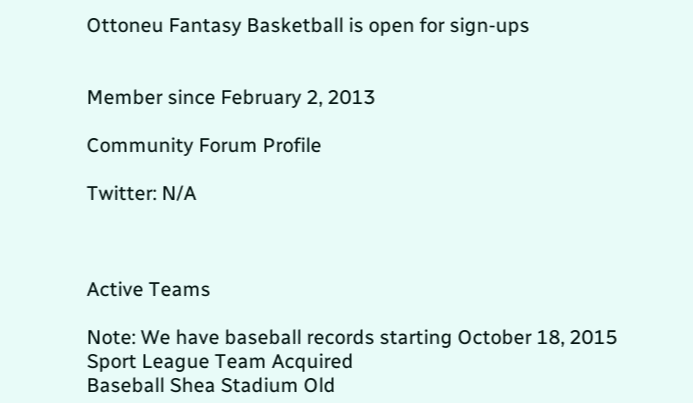Ottoneu Fantasy Basketball is open for sign-ups


Member since February 2, 2013

Community Forum Profile

Twitter: N/A



Active Teams

Note: We have baseball records starting October 18, 2015
Sport League Team Acquired
Baseball Shea Stadium Old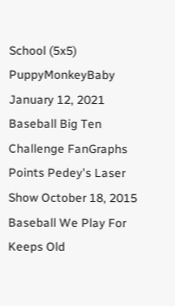School (5x5) PuppyMonkeyBaby January 12, 2021
Baseball Big Ten Challenge FanGraphs Points Pedey's Laser Show October 18, 2015
Baseball We Play For Keeps Old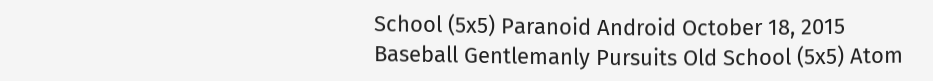School (5x5) Paranoid Android October 18, 2015
Baseball Gentlemanly Pursuits Old School (5x5) Atom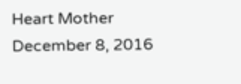Heart Mother December 8, 2016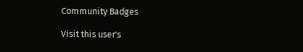Community Badges

Visit this user's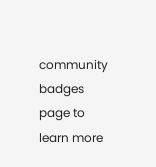community badges page to learn more